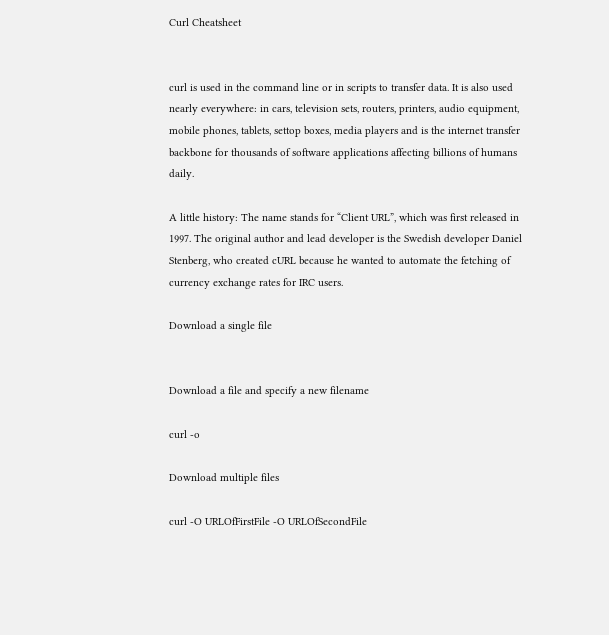Curl Cheatsheet


curl is used in the command line or in scripts to transfer data. It is also used nearly everywhere: in cars, television sets, routers, printers, audio equipment, mobile phones, tablets, settop boxes, media players and is the internet transfer backbone for thousands of software applications affecting billions of humans daily.

A little history: The name stands for “Client URL”, which was first released in 1997. The original author and lead developer is the Swedish developer Daniel Stenberg, who created cURL because he wanted to automate the fetching of currency exchange rates for IRC users.

Download a single file


Download a file and specify a new filename

curl -o

Download multiple files

curl -O URLOfFirstFile -O URLOfSecondFile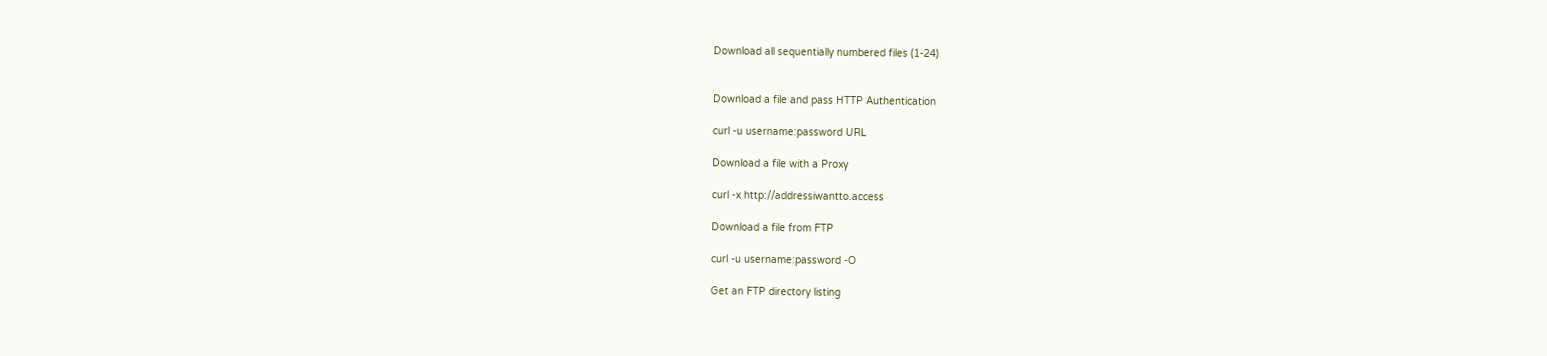Download all sequentially numbered files (1-24)


Download a file and pass HTTP Authentication

curl -u username:password URL

Download a file with a Proxy

curl -x http://addressiwantto.access

Download a file from FTP

curl -u username:password -O

Get an FTP directory listing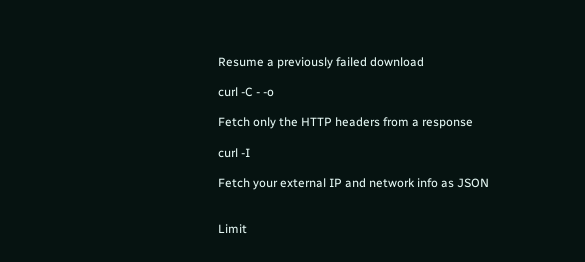Resume a previously failed download

curl -C - -o

Fetch only the HTTP headers from a response

curl -I

Fetch your external IP and network info as JSON


Limit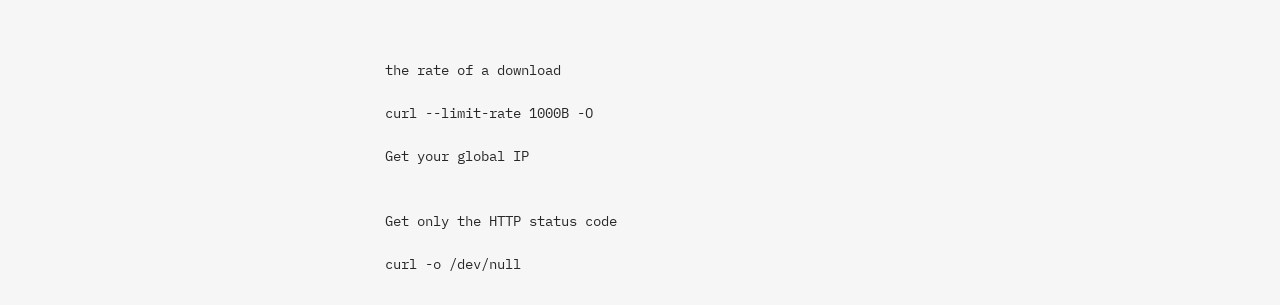the rate of a download

curl --limit-rate 1000B -O

Get your global IP


Get only the HTTP status code

curl -o /dev/null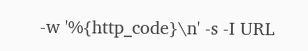-w '%{http_code}\n' -s -I URL